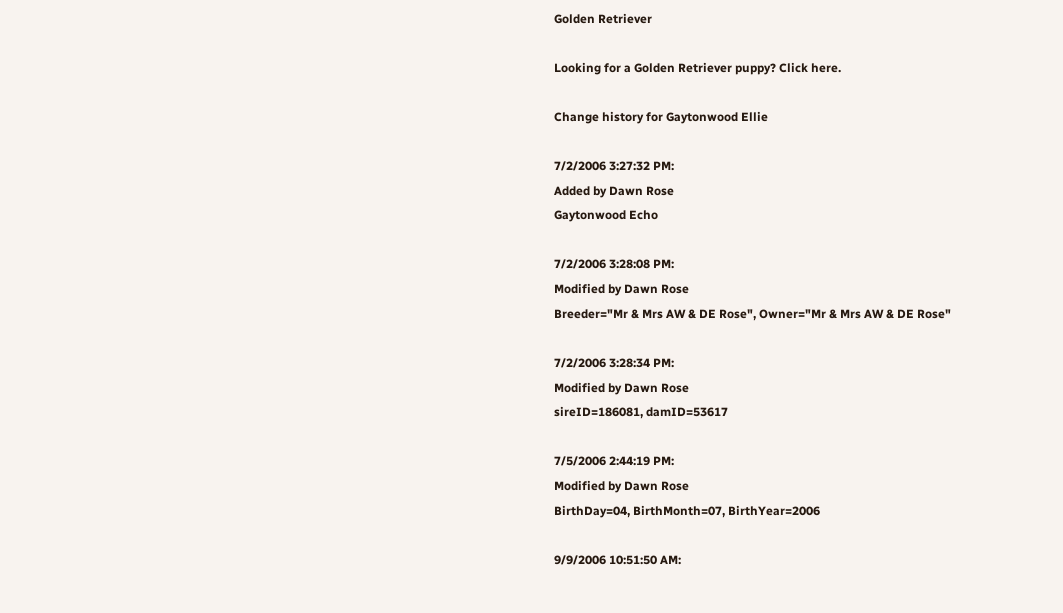Golden Retriever

Looking for a Golden Retriever puppy? Click here.

Change history for Gaytonwood Ellie

7/2/2006 3:27:32 PM:
Added by Dawn Rose
Gaytonwood Echo

7/2/2006 3:28:08 PM:
Modified by Dawn Rose
Breeder="Mr & Mrs AW & DE Rose", Owner="Mr & Mrs AW & DE Rose"

7/2/2006 3:28:34 PM:
Modified by Dawn Rose
sireID=186081, damID=53617

7/5/2006 2:44:19 PM:
Modified by Dawn Rose
BirthDay=04, BirthMonth=07, BirthYear=2006

9/9/2006 10:51:50 AM: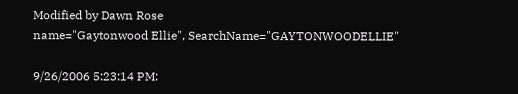Modified by Dawn Rose
name="Gaytonwood Ellie", SearchName="GAYTONWOODELLIE"

9/26/2006 5:23:14 PM: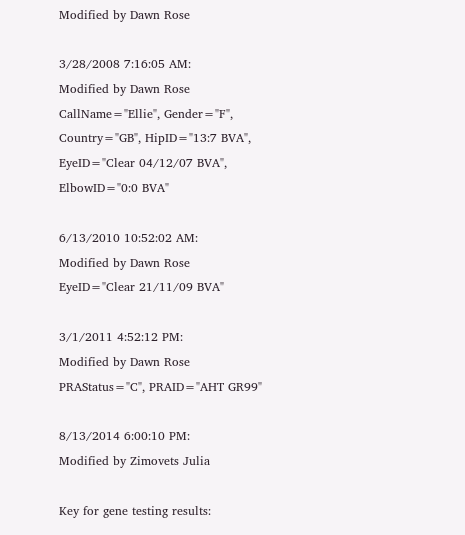Modified by Dawn Rose

3/28/2008 7:16:05 AM:
Modified by Dawn Rose
CallName="Ellie", Gender="F", Country="GB", HipID="13:7 BVA", EyeID="Clear 04/12/07 BVA", ElbowID="0:0 BVA"

6/13/2010 10:52:02 AM:
Modified by Dawn Rose
EyeID="Clear 21/11/09 BVA"

3/1/2011 4:52:12 PM:
Modified by Dawn Rose
PRAStatus="C", PRAID="AHT GR99"

8/13/2014 6:00:10 PM:
Modified by Zimovets Julia

Key for gene testing results: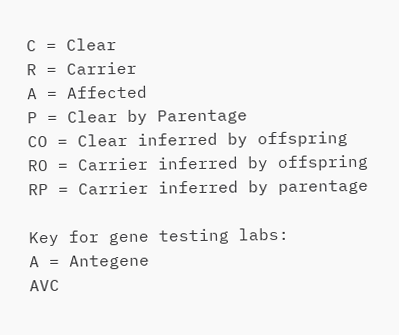C = Clear
R = Carrier
A = Affected
P = Clear by Parentage
CO = Clear inferred by offspring
RO = Carrier inferred by offspring
RP = Carrier inferred by parentage

Key for gene testing labs:
A = Antegene
AVC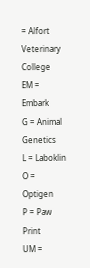= Alfort Veterinary College
EM = Embark
G = Animal Genetics
L = Laboklin
O = Optigen
P = Paw Print
UM =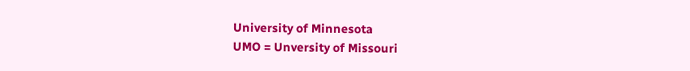University of Minnesota
UMO = Unversity of Missouri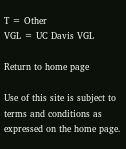T = Other
VGL = UC Davis VGL

Return to home page

Use of this site is subject to terms and conditions as expressed on the home page.